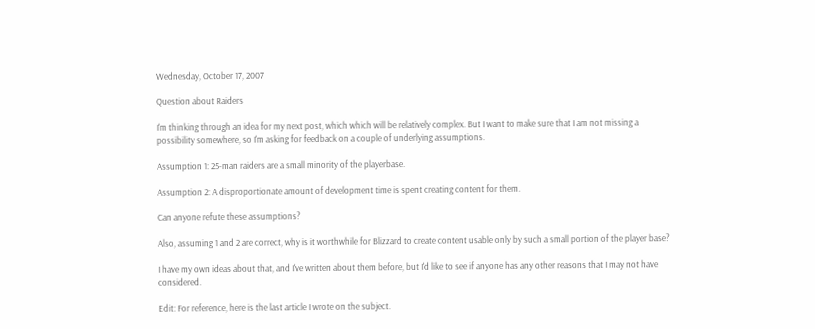Wednesday, October 17, 2007

Question about Raiders

I'm thinking through an idea for my next post, which which will be relatively complex. But I want to make sure that I am not missing a possibility somewhere, so I'm asking for feedback on a couple of underlying assumptions.

Assumption 1: 25-man raiders are a small minority of the playerbase.

Assumption 2: A disproportionate amount of development time is spent creating content for them.

Can anyone refute these assumptions?

Also, assuming 1 and 2 are correct, why is it worthwhile for Blizzard to create content usable only by such a small portion of the player base?

I have my own ideas about that, and I've written about them before, but I'd like to see if anyone has any other reasons that I may not have considered.

Edit: For reference, here is the last article I wrote on the subject.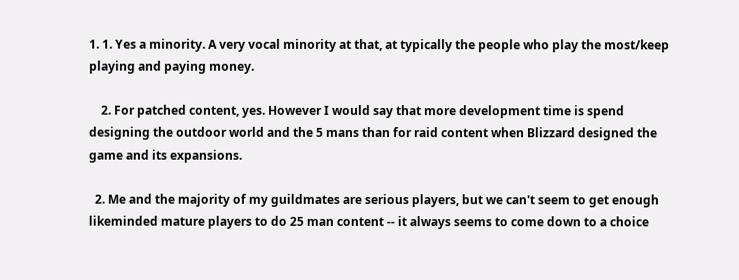1. 1. Yes a minority. A very vocal minority at that, at typically the people who play the most/keep playing and paying money.

    2. For patched content, yes. However I would say that more development time is spend designing the outdoor world and the 5 mans than for raid content when Blizzard designed the game and its expansions.

  2. Me and the majority of my guildmates are serious players, but we can't seem to get enough likeminded mature players to do 25 man content -- it always seems to come down to a choice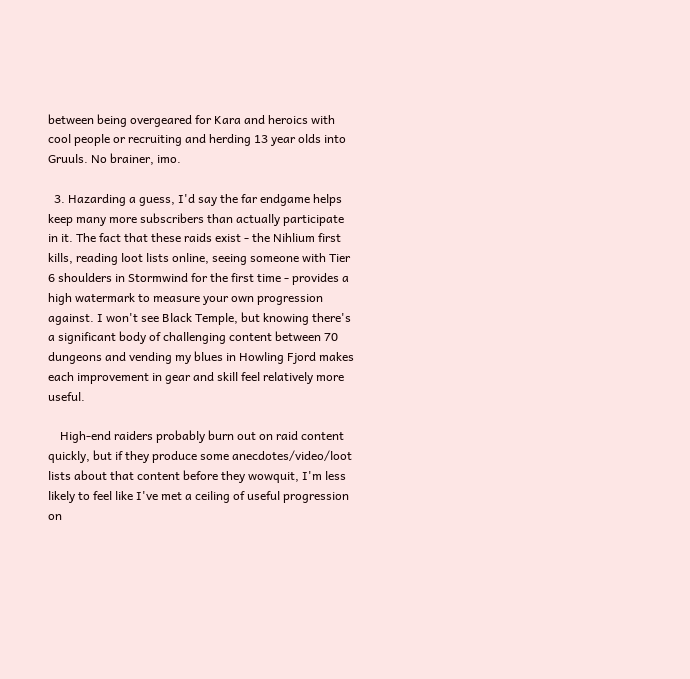between being overgeared for Kara and heroics with cool people or recruiting and herding 13 year olds into Gruuls. No brainer, imo.

  3. Hazarding a guess, I'd say the far endgame helps keep many more subscribers than actually participate in it. The fact that these raids exist - the Nihlium first kills, reading loot lists online, seeing someone with Tier 6 shoulders in Stormwind for the first time - provides a high watermark to measure your own progression against. I won't see Black Temple, but knowing there's a significant body of challenging content between 70 dungeons and vending my blues in Howling Fjord makes each improvement in gear and skill feel relatively more useful.

    High-end raiders probably burn out on raid content quickly, but if they produce some anecdotes/video/loot lists about that content before they wowquit, I'm less likely to feel like I've met a ceiling of useful progression on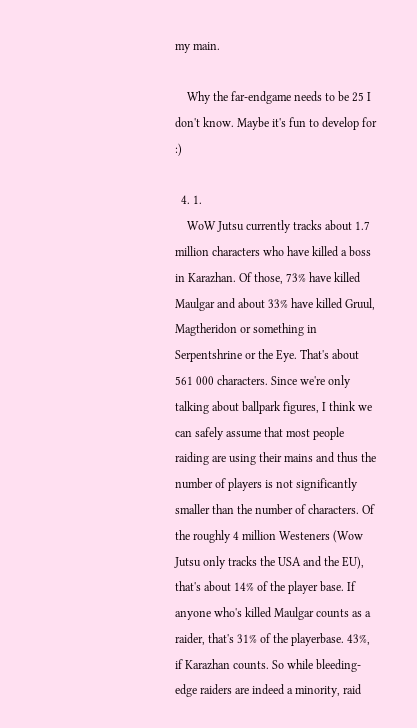my main.

    Why the far-endgame needs to be 25 I don't know. Maybe it's fun to develop for :)

  4. 1.
    WoW Jutsu currently tracks about 1.7 million characters who have killed a boss in Karazhan. Of those, 73% have killed Maulgar and about 33% have killed Gruul, Magtheridon or something in Serpentshrine or the Eye. That's about 561 000 characters. Since we're only talking about ballpark figures, I think we can safely assume that most people raiding are using their mains and thus the number of players is not significantly smaller than the number of characters. Of the roughly 4 million Westeners (Wow Jutsu only tracks the USA and the EU), that's about 14% of the player base. If anyone who's killed Maulgar counts as a raider, that's 31% of the playerbase. 43%, if Karazhan counts. So while bleeding-edge raiders are indeed a minority, raid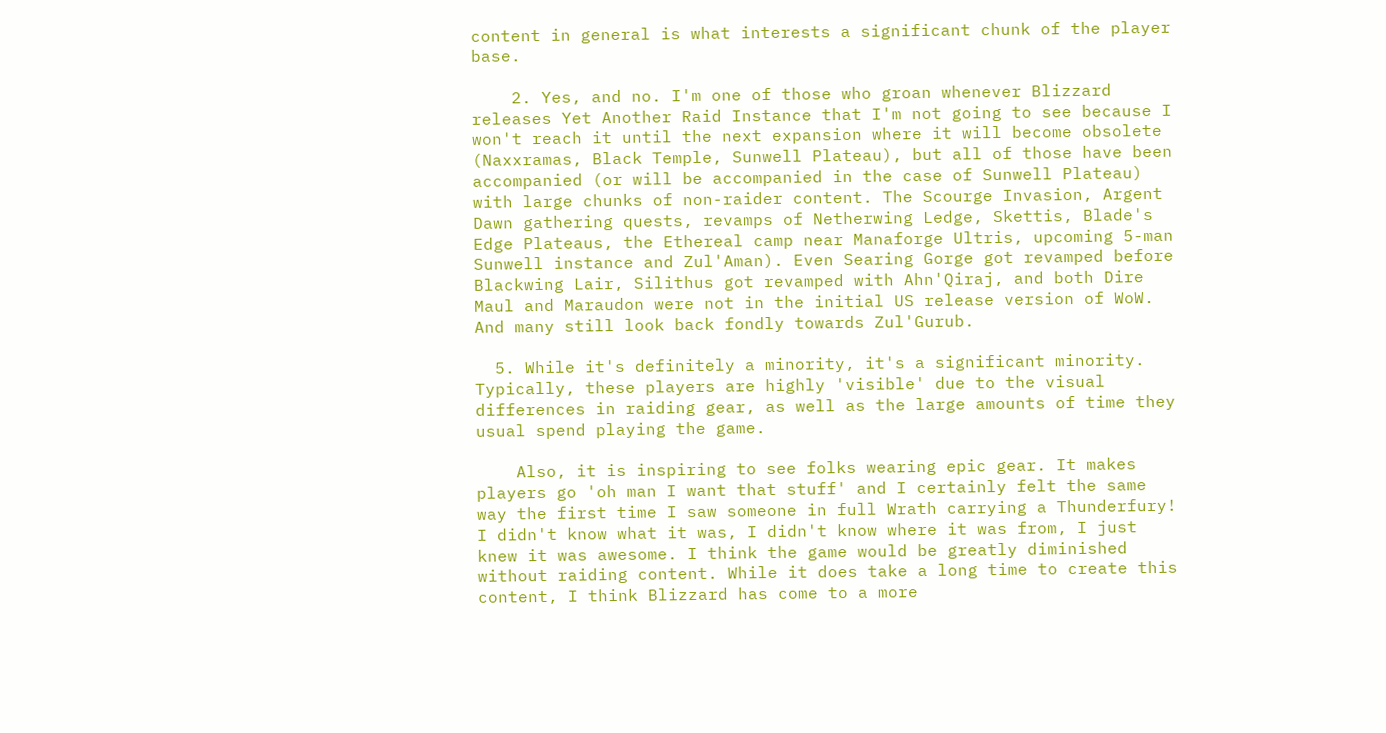content in general is what interests a significant chunk of the player base.

    2. Yes, and no. I'm one of those who groan whenever Blizzard releases Yet Another Raid Instance that I'm not going to see because I won't reach it until the next expansion where it will become obsolete (Naxxramas, Black Temple, Sunwell Plateau), but all of those have been accompanied (or will be accompanied in the case of Sunwell Plateau) with large chunks of non-raider content. The Scourge Invasion, Argent Dawn gathering quests, revamps of Netherwing Ledge, Skettis, Blade's Edge Plateaus, the Ethereal camp near Manaforge Ultris, upcoming 5-man Sunwell instance and Zul'Aman). Even Searing Gorge got revamped before Blackwing Lair, Silithus got revamped with Ahn'Qiraj, and both Dire Maul and Maraudon were not in the initial US release version of WoW. And many still look back fondly towards Zul'Gurub.

  5. While it's definitely a minority, it's a significant minority. Typically, these players are highly 'visible' due to the visual differences in raiding gear, as well as the large amounts of time they usual spend playing the game.

    Also, it is inspiring to see folks wearing epic gear. It makes players go 'oh man I want that stuff' and I certainly felt the same way the first time I saw someone in full Wrath carrying a Thunderfury! I didn't know what it was, I didn't know where it was from, I just knew it was awesome. I think the game would be greatly diminished without raiding content. While it does take a long time to create this content, I think Blizzard has come to a more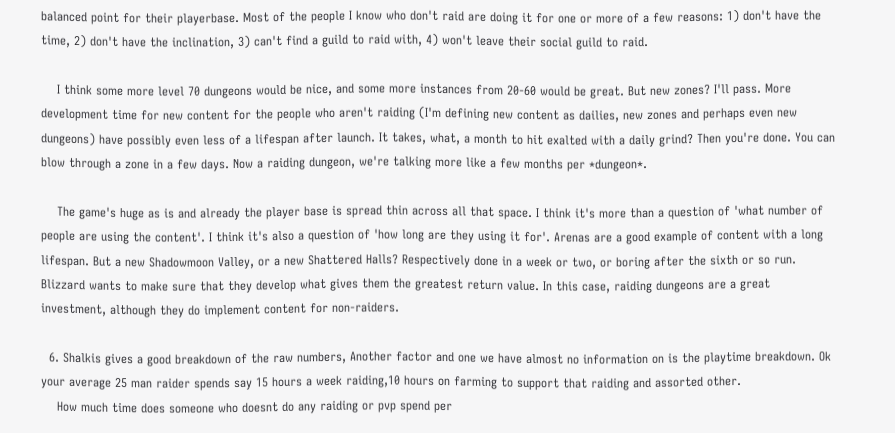balanced point for their playerbase. Most of the people I know who don't raid are doing it for one or more of a few reasons: 1) don't have the time, 2) don't have the inclination, 3) can't find a guild to raid with, 4) won't leave their social guild to raid.

    I think some more level 70 dungeons would be nice, and some more instances from 20-60 would be great. But new zones? I'll pass. More development time for new content for the people who aren't raiding (I'm defining new content as dailies, new zones and perhaps even new dungeons) have possibly even less of a lifespan after launch. It takes, what, a month to hit exalted with a daily grind? Then you're done. You can blow through a zone in a few days. Now a raiding dungeon, we're talking more like a few months per *dungeon*.

    The game's huge as is and already the player base is spread thin across all that space. I think it's more than a question of 'what number of people are using the content'. I think it's also a question of 'how long are they using it for'. Arenas are a good example of content with a long lifespan. But a new Shadowmoon Valley, or a new Shattered Halls? Respectively done in a week or two, or boring after the sixth or so run. Blizzard wants to make sure that they develop what gives them the greatest return value. In this case, raiding dungeons are a great investment, although they do implement content for non-raiders.

  6. Shalkis gives a good breakdown of the raw numbers, Another factor and one we have almost no information on is the playtime breakdown. Ok your average 25 man raider spends say 15 hours a week raiding,10 hours on farming to support that raiding and assorted other.
    How much time does someone who doesnt do any raiding or pvp spend per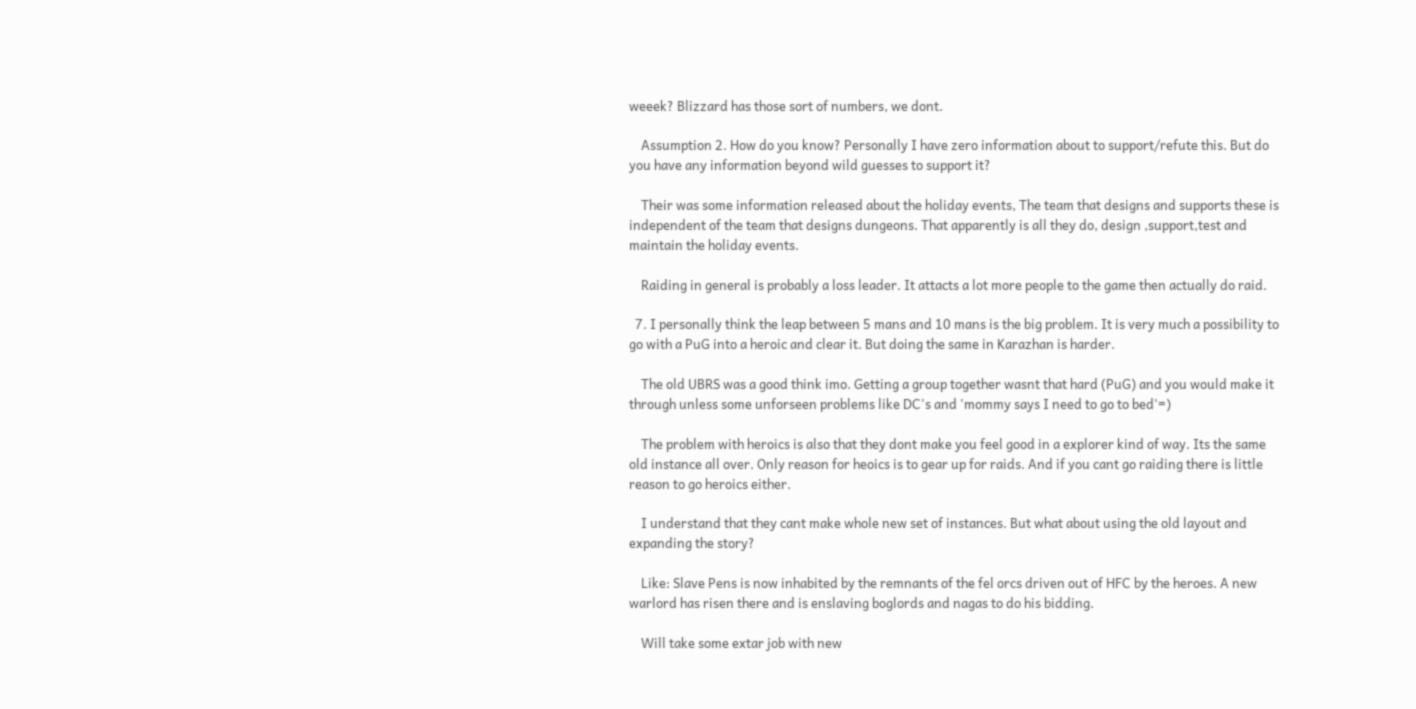weeek? Blizzard has those sort of numbers, we dont.

    Assumption 2. How do you know? Personally I have zero information about to support/refute this. But do you have any information beyond wild guesses to support it?

    Their was some information released about the holiday events, The team that designs and supports these is independent of the team that designs dungeons. That apparently is all they do, design ,support,test and maintain the holiday events.

    Raiding in general is probably a loss leader. It attacts a lot more people to the game then actually do raid.

  7. I personally think the leap between 5 mans and 10 mans is the big problem. It is very much a possibility to go with a PuG into a heroic and clear it. But doing the same in Karazhan is harder.

    The old UBRS was a good think imo. Getting a group together wasnt that hard (PuG) and you would make it through unless some unforseen problems like DC's and 'mommy says I need to go to bed'=)

    The problem with heroics is also that they dont make you feel good in a explorer kind of way. Its the same old instance all over. Only reason for heoics is to gear up for raids. And if you cant go raiding there is little reason to go heroics either.

    I understand that they cant make whole new set of instances. But what about using the old layout and expanding the story?

    Like: Slave Pens is now inhabited by the remnants of the fel orcs driven out of HFC by the heroes. A new warlord has risen there and is enslaving boglords and nagas to do his bidding.

    Will take some extar job with new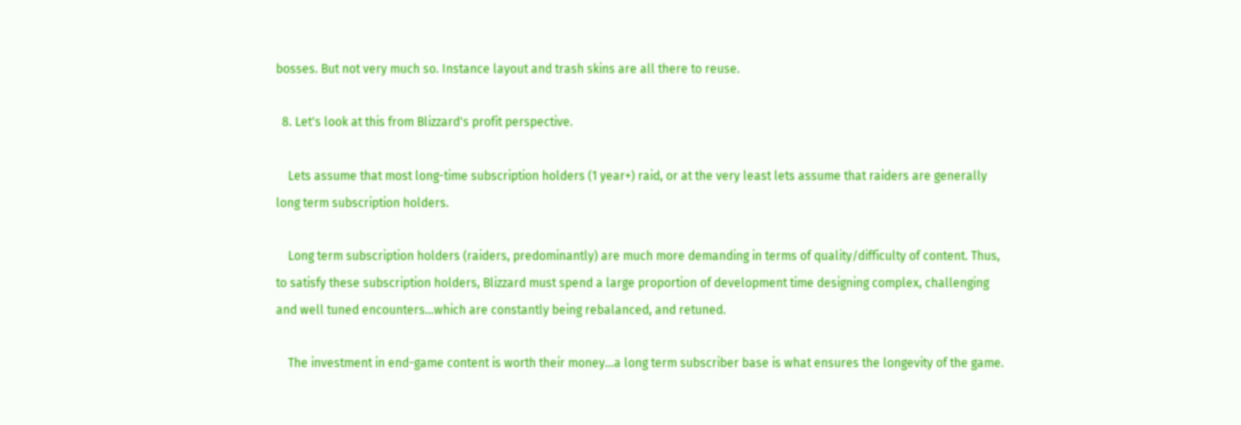bosses. But not very much so. Instance layout and trash skins are all there to reuse.

  8. Let's look at this from Blizzard's profit perspective.

    Lets assume that most long-time subscription holders (1 year+) raid, or at the very least lets assume that raiders are generally long term subscription holders.

    Long term subscription holders (raiders, predominantly) are much more demanding in terms of quality/difficulty of content. Thus, to satisfy these subscription holders, Blizzard must spend a large proportion of development time designing complex, challenging and well tuned encounters...which are constantly being rebalanced, and retuned.

    The investment in end-game content is worth their money...a long term subscriber base is what ensures the longevity of the game.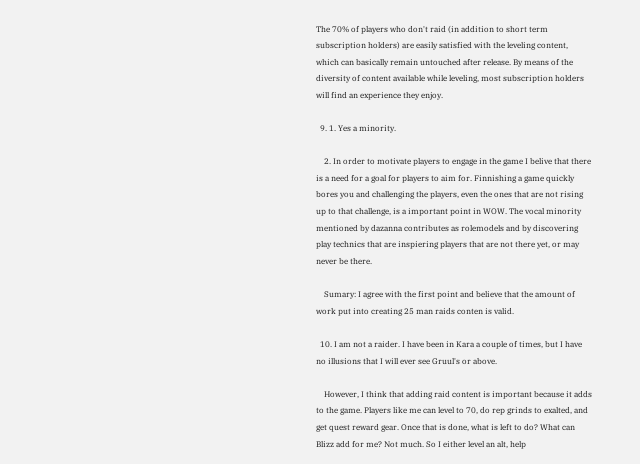The 70% of players who don't raid (in addition to short term subscription holders) are easily satisfied with the leveling content, which can basically remain untouched after release. By means of the diversity of content available while leveling, most subscription holders will find an experience they enjoy.

  9. 1. Yes a minority.

    2. In order to motivate players to engage in the game I belive that there is a need for a goal for players to aim for. Finnishing a game quickly bores you and challenging the players, even the ones that are not rising up to that challenge, is a important point in WOW. The vocal minority mentioned by dazanna contributes as rolemodels and by discovering play technics that are inspiering players that are not there yet, or may never be there.

    Sumary: I agree with the first point and believe that the amount of work put into creating 25 man raids conten is valid.

  10. I am not a raider. I have been in Kara a couple of times, but I have no illusions that I will ever see Gruul's or above.

    However, I think that adding raid content is important because it adds to the game. Players like me can level to 70, do rep grinds to exalted, and get quest reward gear. Once that is done, what is left to do? What can Blizz add for me? Not much. So I either level an alt, help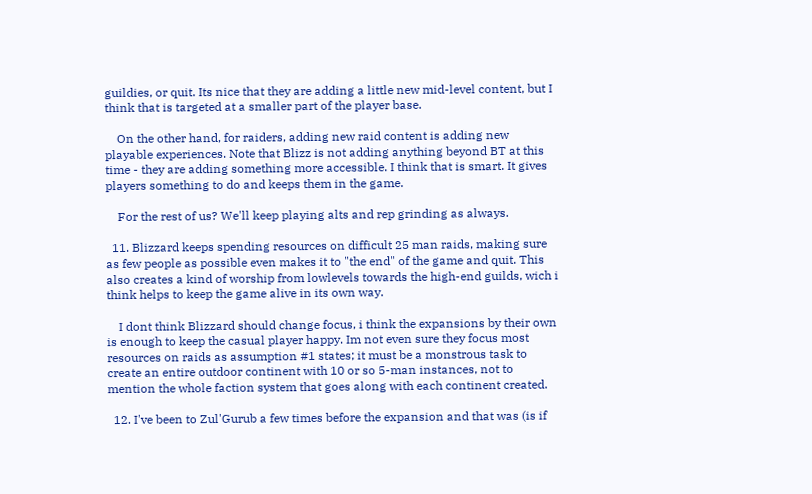guildies, or quit. Its nice that they are adding a little new mid-level content, but I think that is targeted at a smaller part of the player base.

    On the other hand, for raiders, adding new raid content is adding new playable experiences. Note that Blizz is not adding anything beyond BT at this time - they are adding something more accessible. I think that is smart. It gives players something to do and keeps them in the game.

    For the rest of us? We'll keep playing alts and rep grinding as always.

  11. Blizzard keeps spending resources on difficult 25 man raids, making sure as few people as possible even makes it to "the end" of the game and quit. This also creates a kind of worship from lowlevels towards the high-end guilds, wich i think helps to keep the game alive in its own way.

    I dont think Blizzard should change focus, i think the expansions by their own is enough to keep the casual player happy. Im not even sure they focus most resources on raids as assumption #1 states; it must be a monstrous task to create an entire outdoor continent with 10 or so 5-man instances, not to mention the whole faction system that goes along with each continent created.

  12. I've been to Zul'Gurub a few times before the expansion and that was (is if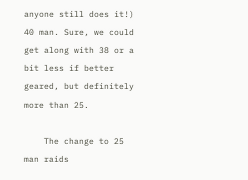anyone still does it!) 40 man. Sure, we could get along with 38 or a bit less if better geared, but definitely more than 25.

    The change to 25 man raids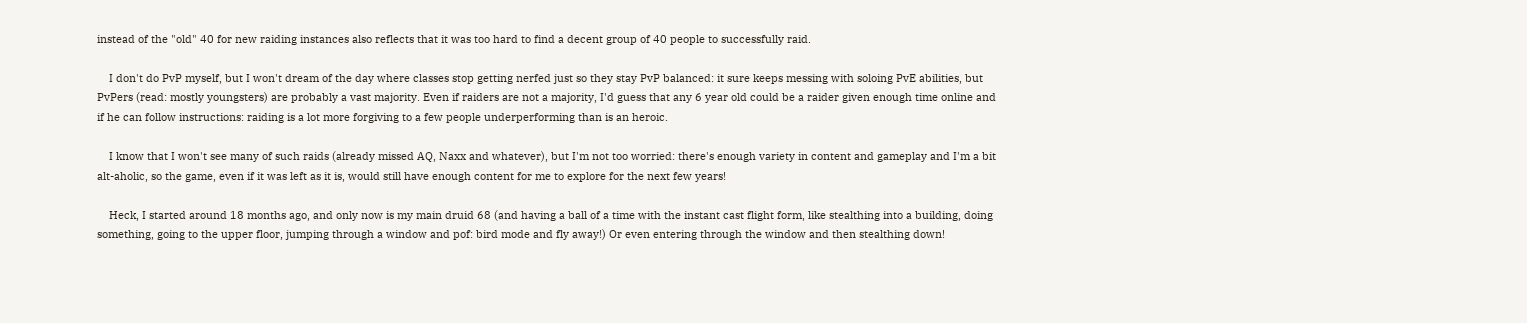instead of the "old" 40 for new raiding instances also reflects that it was too hard to find a decent group of 40 people to successfully raid.

    I don't do PvP myself, but I won't dream of the day where classes stop getting nerfed just so they stay PvP balanced: it sure keeps messing with soloing PvE abilities, but PvPers (read: mostly youngsters) are probably a vast majority. Even if raiders are not a majority, I'd guess that any 6 year old could be a raider given enough time online and if he can follow instructions: raiding is a lot more forgiving to a few people underperforming than is an heroic.

    I know that I won't see many of such raids (already missed AQ, Naxx and whatever), but I'm not too worried: there's enough variety in content and gameplay and I'm a bit alt-aholic, so the game, even if it was left as it is, would still have enough content for me to explore for the next few years!

    Heck, I started around 18 months ago, and only now is my main druid 68 (and having a ball of a time with the instant cast flight form, like stealthing into a building, doing something, going to the upper floor, jumping through a window and pof: bird mode and fly away!) Or even entering through the window and then stealthing down!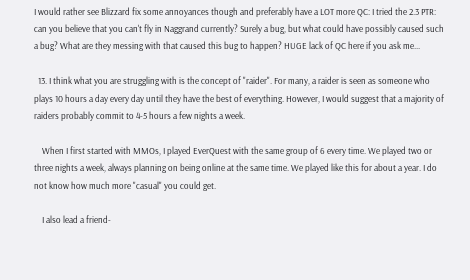I would rather see Blizzard fix some annoyances though and preferably have a LOT more QC: I tried the 2.3 PTR: can you believe that you can't fly in Naggrand currently? Surely a bug, but what could have possibly caused such a bug? What are they messing with that caused this bug to happen? HUGE lack of QC here if you ask me...

  13. I think what you are struggling with is the concept of "raider". For many, a raider is seen as someone who plays 10 hours a day every day until they have the best of everything. However, I would suggest that a majority of raiders probably commit to 4-5 hours a few nights a week.

    When I first started with MMOs, I played EverQuest with the same group of 6 every time. We played two or three nights a week, always planning on being online at the same time. We played like this for about a year. I do not know how much more "casual" you could get.

    I also lead a friend-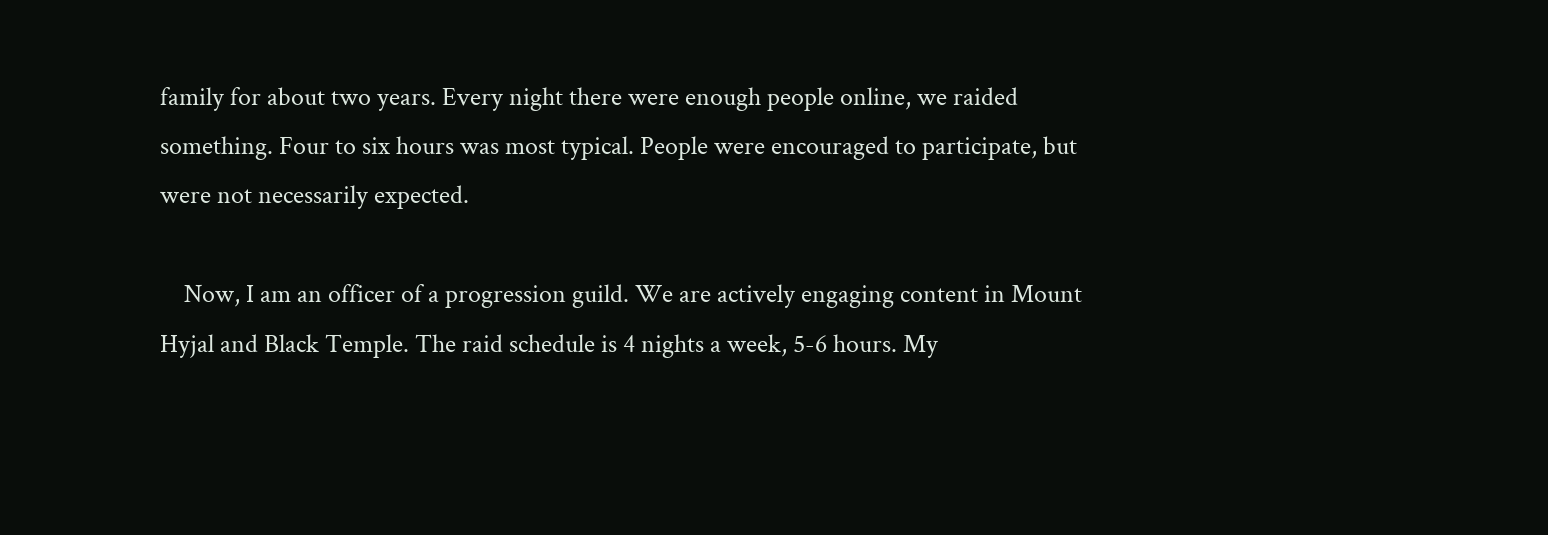family for about two years. Every night there were enough people online, we raided something. Four to six hours was most typical. People were encouraged to participate, but were not necessarily expected.

    Now, I am an officer of a progression guild. We are actively engaging content in Mount Hyjal and Black Temple. The raid schedule is 4 nights a week, 5-6 hours. My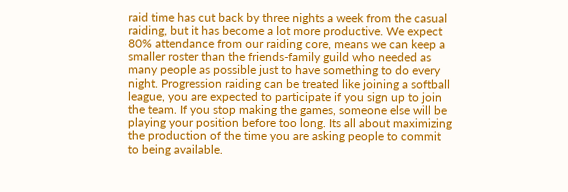raid time has cut back by three nights a week from the casual raiding, but it has become a lot more productive. We expect 80% attendance from our raiding core, means we can keep a smaller roster than the friends-family guild who needed as many people as possible just to have something to do every night. Progression raiding can be treated like joining a softball league, you are expected to participate if you sign up to join the team. If you stop making the games, someone else will be playing your position before too long. Its all about maximizing the production of the time you are asking people to commit to being available.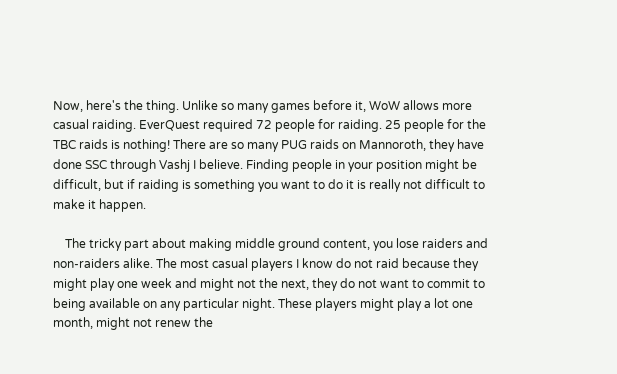Now, here's the thing. Unlike so many games before it, WoW allows more casual raiding. EverQuest required 72 people for raiding. 25 people for the TBC raids is nothing! There are so many PUG raids on Mannoroth, they have done SSC through Vashj I believe. Finding people in your position might be difficult, but if raiding is something you want to do it is really not difficult to make it happen.

    The tricky part about making middle ground content, you lose raiders and non-raiders alike. The most casual players I know do not raid because they might play one week and might not the next, they do not want to commit to being available on any particular night. These players might play a lot one month, might not renew the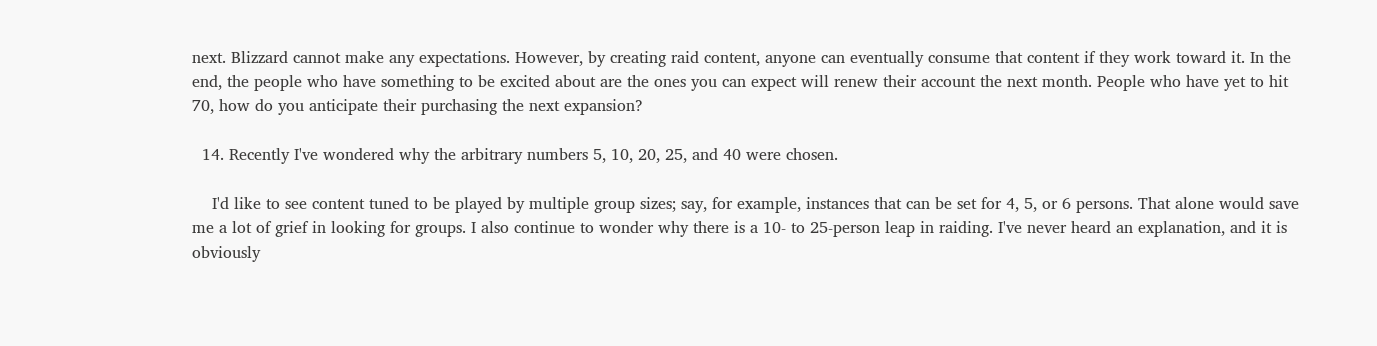next. Blizzard cannot make any expectations. However, by creating raid content, anyone can eventually consume that content if they work toward it. In the end, the people who have something to be excited about are the ones you can expect will renew their account the next month. People who have yet to hit 70, how do you anticipate their purchasing the next expansion?

  14. Recently I've wondered why the arbitrary numbers 5, 10, 20, 25, and 40 were chosen.

    I'd like to see content tuned to be played by multiple group sizes; say, for example, instances that can be set for 4, 5, or 6 persons. That alone would save me a lot of grief in looking for groups. I also continue to wonder why there is a 10- to 25-person leap in raiding. I've never heard an explanation, and it is obviously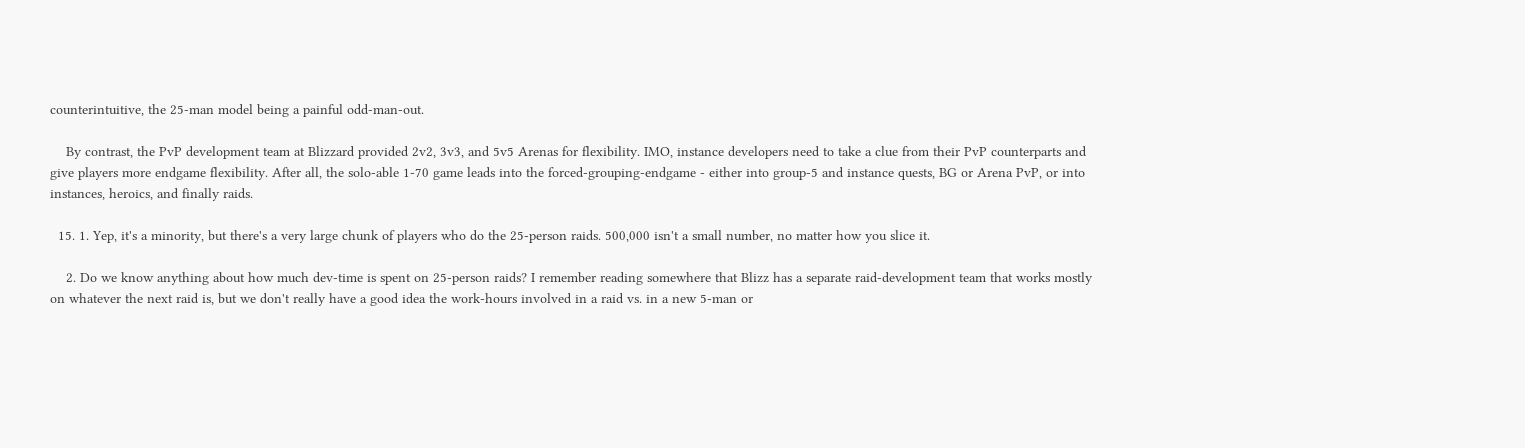counterintuitive, the 25-man model being a painful odd-man-out.

    By contrast, the PvP development team at Blizzard provided 2v2, 3v3, and 5v5 Arenas for flexibility. IMO, instance developers need to take a clue from their PvP counterparts and give players more endgame flexibility. After all, the solo-able 1-70 game leads into the forced-grouping-endgame - either into group-5 and instance quests, BG or Arena PvP, or into instances, heroics, and finally raids.

  15. 1. Yep, it's a minority, but there's a very large chunk of players who do the 25-person raids. 500,000 isn't a small number, no matter how you slice it.

    2. Do we know anything about how much dev-time is spent on 25-person raids? I remember reading somewhere that Blizz has a separate raid-development team that works mostly on whatever the next raid is, but we don't really have a good idea the work-hours involved in a raid vs. in a new 5-man or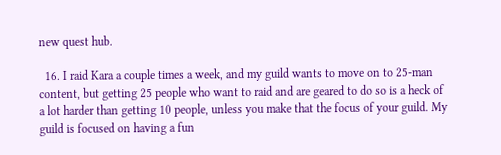new quest hub.

  16. I raid Kara a couple times a week, and my guild wants to move on to 25-man content, but getting 25 people who want to raid and are geared to do so is a heck of a lot harder than getting 10 people, unless you make that the focus of your guild. My guild is focused on having a fun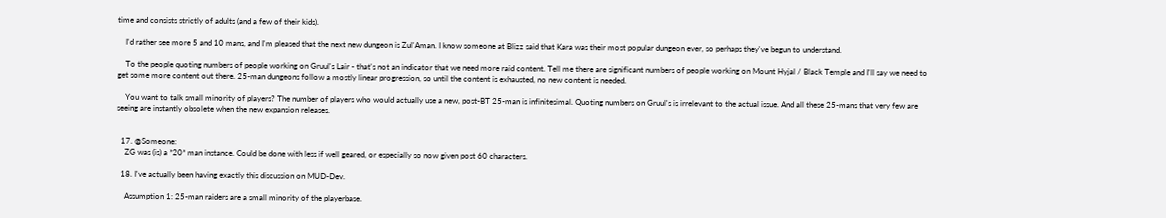time and consists strictly of adults (and a few of their kids).

    I'd rather see more 5 and 10 mans, and I'm pleased that the next new dungeon is Zul'Aman. I know someone at Blizz said that Kara was their most popular dungeon ever, so perhaps they've begun to understand.

    To the people quoting numbers of people working on Gruul's Lair - that's not an indicator that we need more raid content. Tell me there are significant numbers of people working on Mount Hyjal / Black Temple and I'll say we need to get some more content out there. 25-man dungeons follow a mostly linear progression, so until the content is exhausted, no new content is needed.

    You want to talk small minority of players? The number of players who would actually use a new, post-BT 25-man is infinitesimal. Quoting numbers on Gruul's is irrelevant to the actual issue. And all these 25-mans that very few are seeing are instantly obsolete when the new expansion releases.


  17. @Someone:
    ZG was (is) a *20* man instance. Could be done with less if well geared, or especially so now given post 60 characters.

  18. I've actually been having exactly this discussion on MUD-Dev.

    Assumption 1: 25-man raiders are a small minority of the playerbase.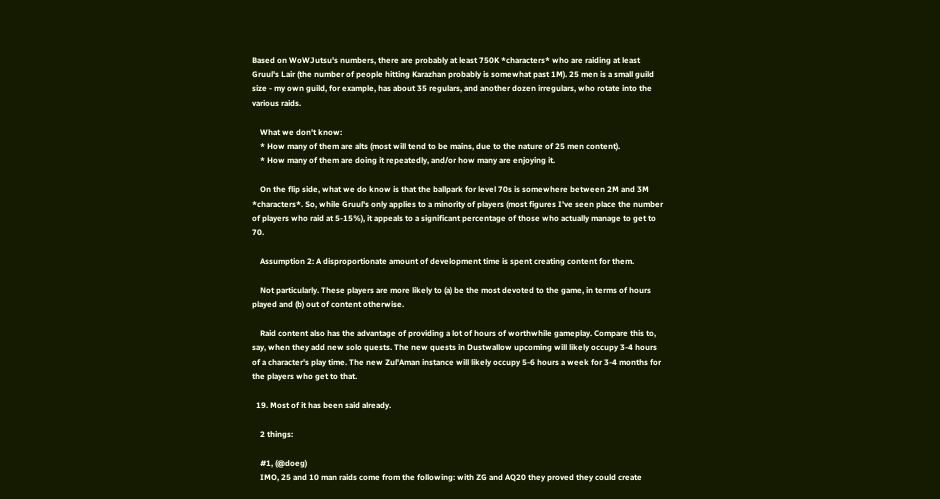Based on WoWJutsu's numbers, there are probably at least 750K *characters* who are raiding at least Gruul's Lair (the number of people hitting Karazhan probably is somewhat past 1M). 25 men is a small guild size - my own guild, for example, has about 35 regulars, and another dozen irregulars, who rotate into the various raids.

    What we don't know:
    * How many of them are alts (most will tend to be mains, due to the nature of 25 men content).
    * How many of them are doing it repeatedly, and/or how many are enjoying it.

    On the flip side, what we do know is that the ballpark for level 70s is somewhere between 2M and 3M *characters*. So, while Gruul's only applies to a minority of players (most figures I've seen place the number of players who raid at 5-15%), it appeals to a significant percentage of those who actually manage to get to 70.

    Assumption 2: A disproportionate amount of development time is spent creating content for them.

    Not particularly. These players are more likely to (a) be the most devoted to the game, in terms of hours played and (b) out of content otherwise.

    Raid content also has the advantage of providing a lot of hours of worthwhile gameplay. Compare this to, say, when they add new solo quests. The new quests in Dustwallow upcoming will likely occupy 3-4 hours of a character's play time. The new Zul'Aman instance will likely occupy 5-6 hours a week for 3-4 months for the players who get to that.

  19. Most of it has been said already.

    2 things:

    #1, (@doeg)
    IMO, 25 and 10 man raids come from the following: with ZG and AQ20 they proved they could create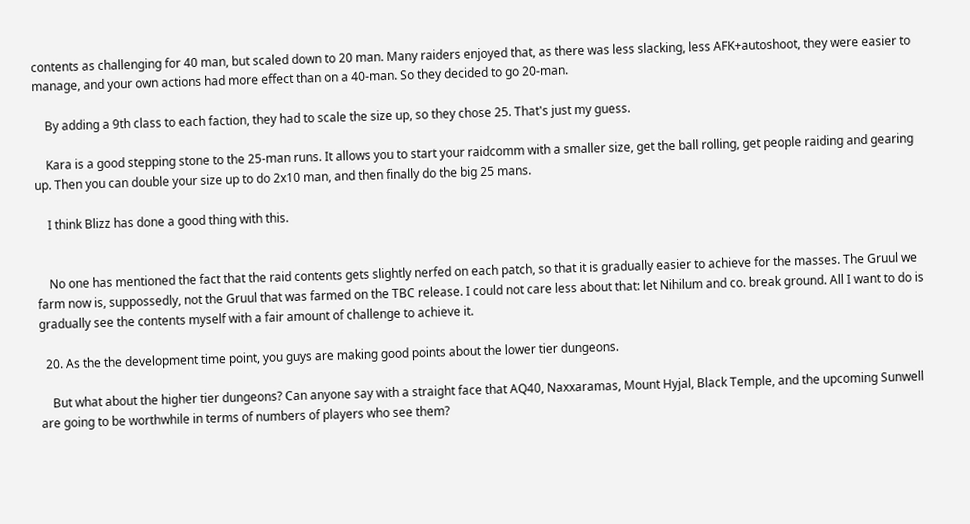contents as challenging for 40 man, but scaled down to 20 man. Many raiders enjoyed that, as there was less slacking, less AFK+autoshoot, they were easier to manage, and your own actions had more effect than on a 40-man. So they decided to go 20-man.

    By adding a 9th class to each faction, they had to scale the size up, so they chose 25. That's just my guess.

    Kara is a good stepping stone to the 25-man runs. It allows you to start your raidcomm with a smaller size, get the ball rolling, get people raiding and gearing up. Then you can double your size up to do 2x10 man, and then finally do the big 25 mans.

    I think Blizz has done a good thing with this.


    No one has mentioned the fact that the raid contents gets slightly nerfed on each patch, so that it is gradually easier to achieve for the masses. The Gruul we farm now is, suppossedly, not the Gruul that was farmed on the TBC release. I could not care less about that: let Nihilum and co. break ground. All I want to do is gradually see the contents myself with a fair amount of challenge to achieve it.

  20. As the the development time point, you guys are making good points about the lower tier dungeons.

    But what about the higher tier dungeons? Can anyone say with a straight face that AQ40, Naxxaramas, Mount Hyjal, Black Temple, and the upcoming Sunwell are going to be worthwhile in terms of numbers of players who see them?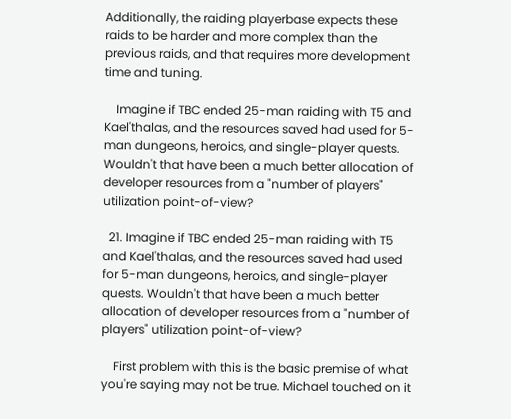Additionally, the raiding playerbase expects these raids to be harder and more complex than the previous raids, and that requires more development time and tuning.

    Imagine if TBC ended 25-man raiding with T5 and Kael'thalas, and the resources saved had used for 5-man dungeons, heroics, and single-player quests. Wouldn't that have been a much better allocation of developer resources from a "number of players" utilization point-of-view?

  21. Imagine if TBC ended 25-man raiding with T5 and Kael'thalas, and the resources saved had used for 5-man dungeons, heroics, and single-player quests. Wouldn't that have been a much better allocation of developer resources from a "number of players" utilization point-of-view?

    First problem with this is the basic premise of what you're saying may not be true. Michael touched on it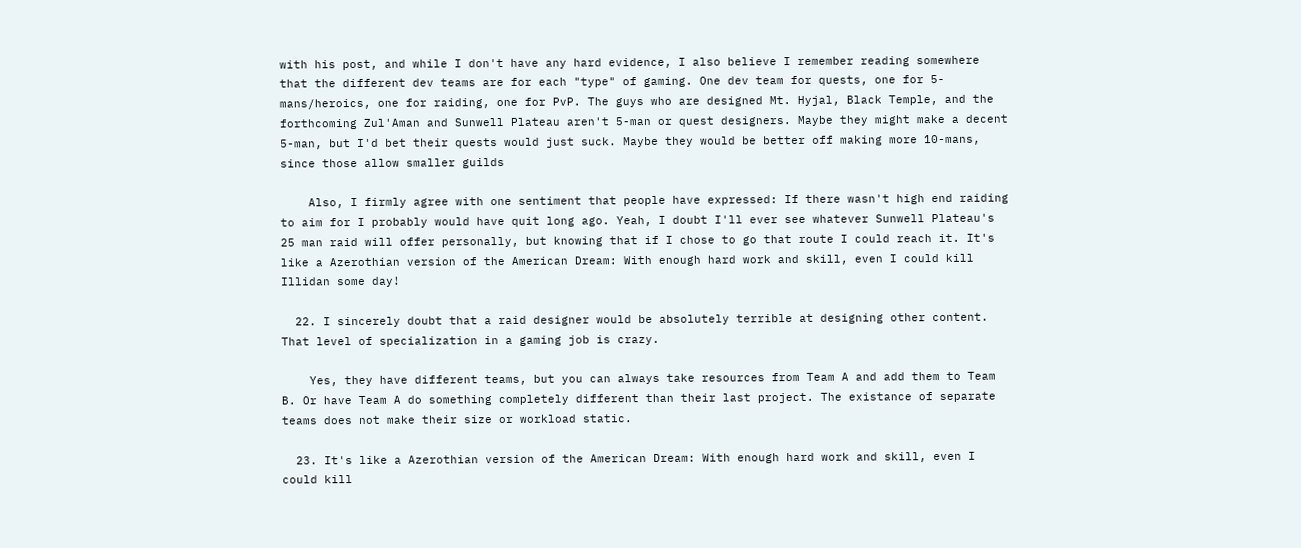with his post, and while I don't have any hard evidence, I also believe I remember reading somewhere that the different dev teams are for each "type" of gaming. One dev team for quests, one for 5-mans/heroics, one for raiding, one for PvP. The guys who are designed Mt. Hyjal, Black Temple, and the forthcoming Zul'Aman and Sunwell Plateau aren't 5-man or quest designers. Maybe they might make a decent 5-man, but I'd bet their quests would just suck. Maybe they would be better off making more 10-mans, since those allow smaller guilds

    Also, I firmly agree with one sentiment that people have expressed: If there wasn't high end raiding to aim for I probably would have quit long ago. Yeah, I doubt I'll ever see whatever Sunwell Plateau's 25 man raid will offer personally, but knowing that if I chose to go that route I could reach it. It's like a Azerothian version of the American Dream: With enough hard work and skill, even I could kill Illidan some day!

  22. I sincerely doubt that a raid designer would be absolutely terrible at designing other content. That level of specialization in a gaming job is crazy.

    Yes, they have different teams, but you can always take resources from Team A and add them to Team B. Or have Team A do something completely different than their last project. The existance of separate teams does not make their size or workload static.

  23. It's like a Azerothian version of the American Dream: With enough hard work and skill, even I could kill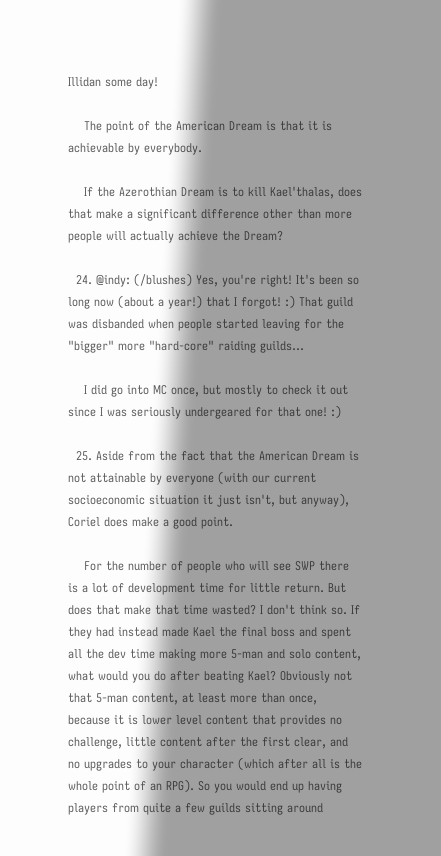Illidan some day!

    The point of the American Dream is that it is achievable by everybody.

    If the Azerothian Dream is to kill Kael'thalas, does that make a significant difference other than more people will actually achieve the Dream?

  24. @indy: (/blushes) Yes, you're right! It's been so long now (about a year!) that I forgot! :) That guild was disbanded when people started leaving for the "bigger" more "hard-core" raiding guilds...

    I did go into MC once, but mostly to check it out since I was seriously undergeared for that one! :)

  25. Aside from the fact that the American Dream is not attainable by everyone (with our current socioeconomic situation it just isn't, but anyway), Coriel does make a good point.

    For the number of people who will see SWP there is a lot of development time for little return. But does that make that time wasted? I don't think so. If they had instead made Kael the final boss and spent all the dev time making more 5-man and solo content, what would you do after beating Kael? Obviously not that 5-man content, at least more than once, because it is lower level content that provides no challenge, little content after the first clear, and no upgrades to your character (which after all is the whole point of an RPG). So you would end up having players from quite a few guilds sitting around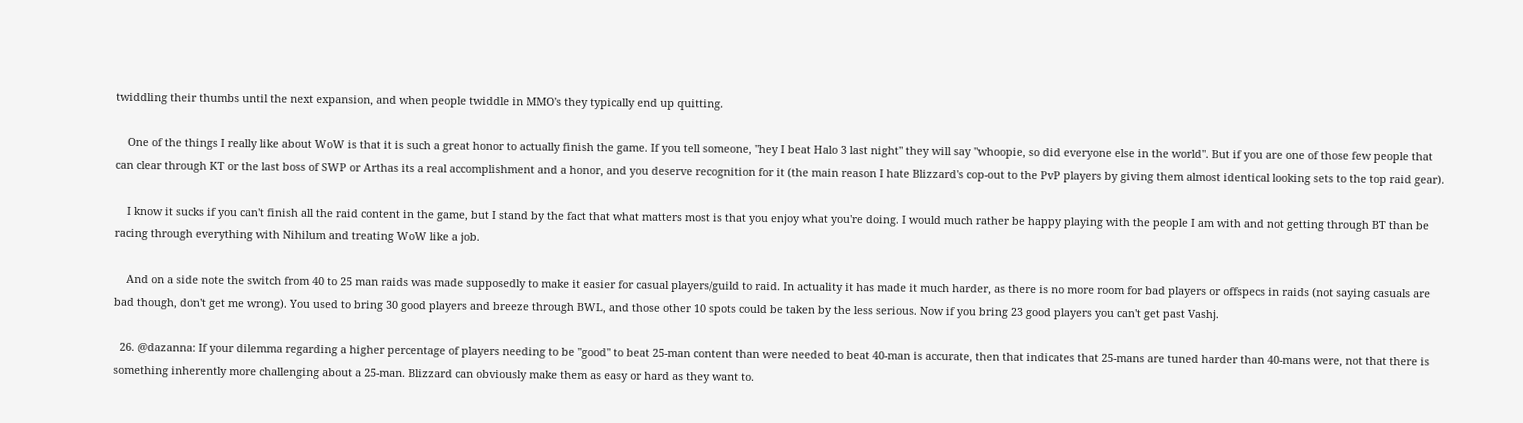twiddling their thumbs until the next expansion, and when people twiddle in MMO's they typically end up quitting.

    One of the things I really like about WoW is that it is such a great honor to actually finish the game. If you tell someone, "hey I beat Halo 3 last night" they will say "whoopie, so did everyone else in the world". But if you are one of those few people that can clear through KT or the last boss of SWP or Arthas its a real accomplishment and a honor, and you deserve recognition for it (the main reason I hate Blizzard's cop-out to the PvP players by giving them almost identical looking sets to the top raid gear).

    I know it sucks if you can't finish all the raid content in the game, but I stand by the fact that what matters most is that you enjoy what you're doing. I would much rather be happy playing with the people I am with and not getting through BT than be racing through everything with Nihilum and treating WoW like a job.

    And on a side note the switch from 40 to 25 man raids was made supposedly to make it easier for casual players/guild to raid. In actuality it has made it much harder, as there is no more room for bad players or offspecs in raids (not saying casuals are bad though, don't get me wrong). You used to bring 30 good players and breeze through BWL, and those other 10 spots could be taken by the less serious. Now if you bring 23 good players you can't get past Vashj.

  26. @dazanna: If your dilemma regarding a higher percentage of players needing to be "good" to beat 25-man content than were needed to beat 40-man is accurate, then that indicates that 25-mans are tuned harder than 40-mans were, not that there is something inherently more challenging about a 25-man. Blizzard can obviously make them as easy or hard as they want to.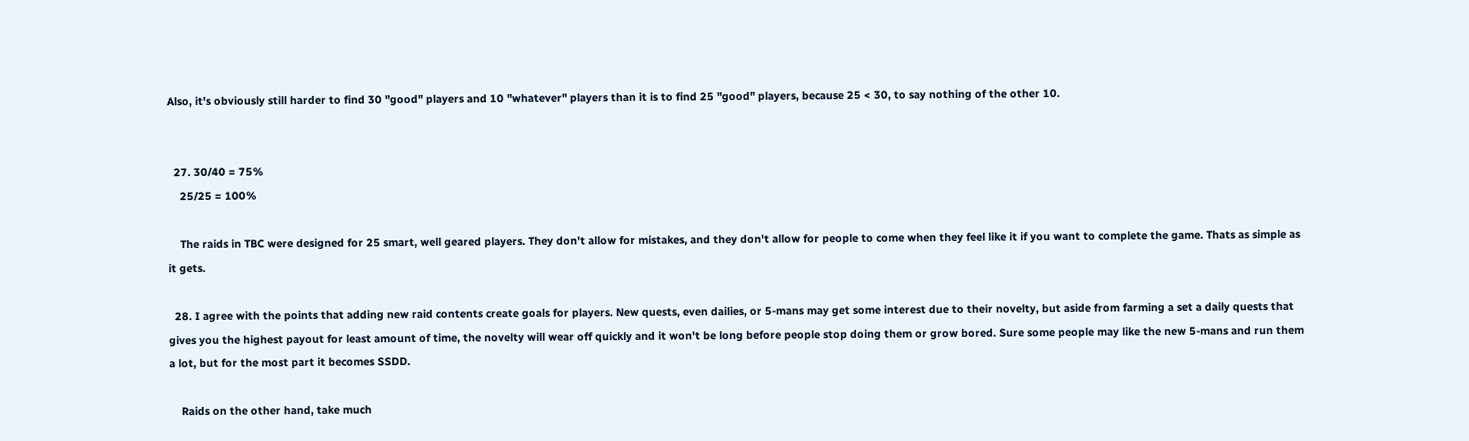Also, it's obviously still harder to find 30 "good" players and 10 "whatever" players than it is to find 25 "good" players, because 25 < 30, to say nothing of the other 10.


  27. 30/40 = 75%
    25/25 = 100%

    The raids in TBC were designed for 25 smart, well geared players. They don't allow for mistakes, and they don't allow for people to come when they feel like it if you want to complete the game. Thats as simple as it gets.

  28. I agree with the points that adding new raid contents create goals for players. New quests, even dailies, or 5-mans may get some interest due to their novelty, but aside from farming a set a daily quests that gives you the highest payout for least amount of time, the novelty will wear off quickly and it won't be long before people stop doing them or grow bored. Sure some people may like the new 5-mans and run them a lot, but for the most part it becomes SSDD.

    Raids on the other hand, take much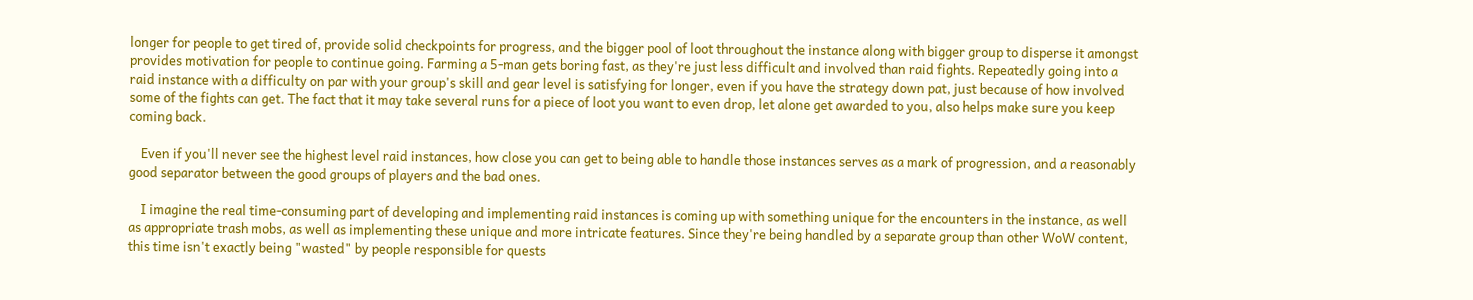longer for people to get tired of, provide solid checkpoints for progress, and the bigger pool of loot throughout the instance along with bigger group to disperse it amongst provides motivation for people to continue going. Farming a 5-man gets boring fast, as they're just less difficult and involved than raid fights. Repeatedly going into a raid instance with a difficulty on par with your group's skill and gear level is satisfying for longer, even if you have the strategy down pat, just because of how involved some of the fights can get. The fact that it may take several runs for a piece of loot you want to even drop, let alone get awarded to you, also helps make sure you keep coming back.

    Even if you'll never see the highest level raid instances, how close you can get to being able to handle those instances serves as a mark of progression, and a reasonably good separator between the good groups of players and the bad ones.

    I imagine the real time-consuming part of developing and implementing raid instances is coming up with something unique for the encounters in the instance, as well as appropriate trash mobs, as well as implementing these unique and more intricate features. Since they're being handled by a separate group than other WoW content, this time isn't exactly being "wasted" by people responsible for quests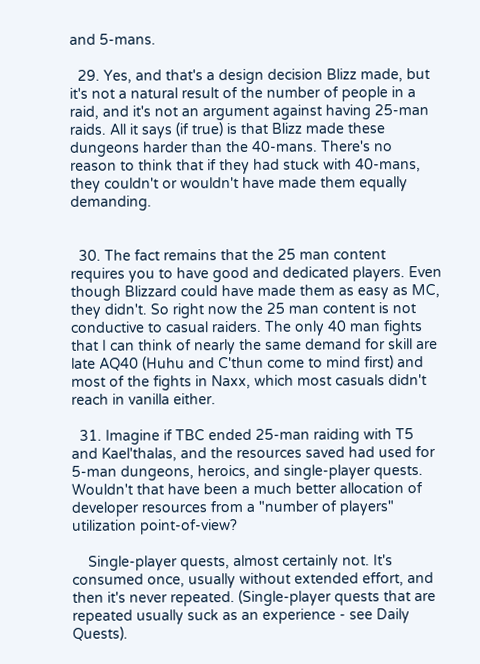and 5-mans.

  29. Yes, and that's a design decision Blizz made, but it's not a natural result of the number of people in a raid, and it's not an argument against having 25-man raids. All it says (if true) is that Blizz made these dungeons harder than the 40-mans. There's no reason to think that if they had stuck with 40-mans, they couldn't or wouldn't have made them equally demanding.


  30. The fact remains that the 25 man content requires you to have good and dedicated players. Even though Blizzard could have made them as easy as MC, they didn't. So right now the 25 man content is not conductive to casual raiders. The only 40 man fights that I can think of nearly the same demand for skill are late AQ40 (Huhu and C'thun come to mind first) and most of the fights in Naxx, which most casuals didn't reach in vanilla either.

  31. Imagine if TBC ended 25-man raiding with T5 and Kael'thalas, and the resources saved had used for 5-man dungeons, heroics, and single-player quests. Wouldn't that have been a much better allocation of developer resources from a "number of players" utilization point-of-view?

    Single-player quests, almost certainly not. It's consumed once, usually without extended effort, and then it's never repeated. (Single-player quests that are repeated usually suck as an experience - see Daily Quests).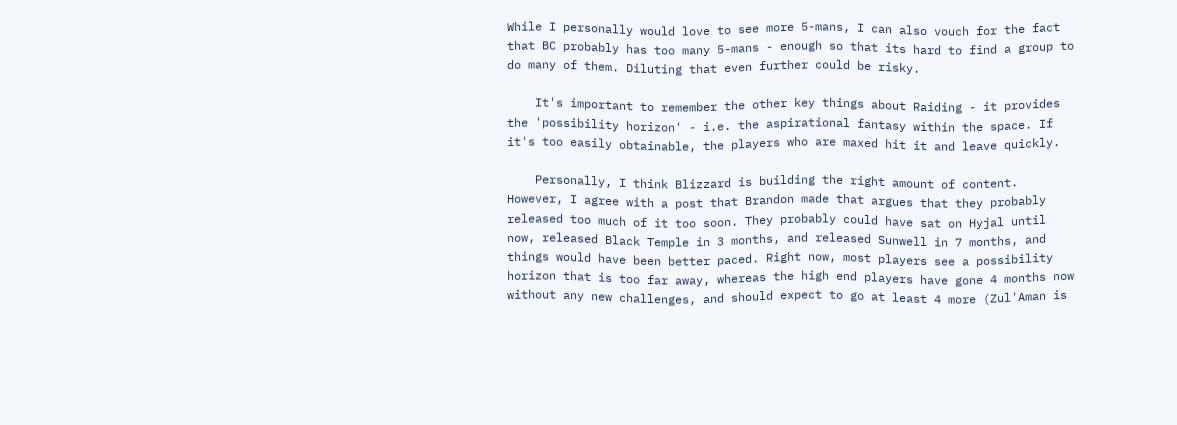While I personally would love to see more 5-mans, I can also vouch for the fact that BC probably has too many 5-mans - enough so that its hard to find a group to do many of them. Diluting that even further could be risky.

    It's important to remember the other key things about Raiding - it provides the 'possibility horizon' - i.e. the aspirational fantasy within the space. If it's too easily obtainable, the players who are maxed hit it and leave quickly.

    Personally, I think Blizzard is building the right amount of content. However, I agree with a post that Brandon made that argues that they probably released too much of it too soon. They probably could have sat on Hyjal until now, released Black Temple in 3 months, and released Sunwell in 7 months, and things would have been better paced. Right now, most players see a possibility horizon that is too far away, whereas the high end players have gone 4 months now without any new challenges, and should expect to go at least 4 more (Zul'Aman is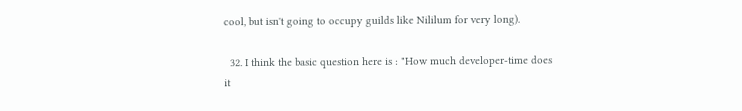cool, but isn't going to occupy guilds like Nililum for very long).

  32. I think the basic question here is : "How much developer-time does it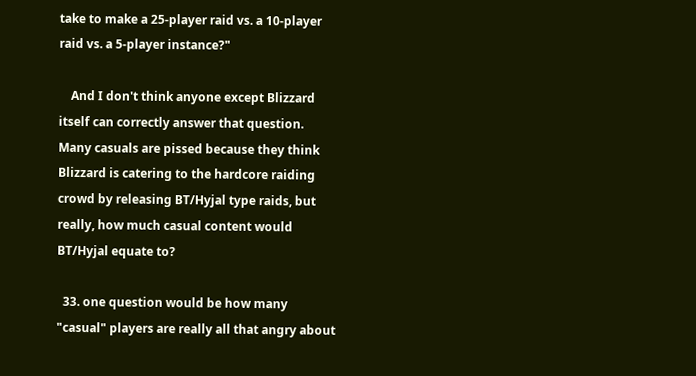take to make a 25-player raid vs. a 10-player raid vs. a 5-player instance?"

    And I don't think anyone except Blizzard itself can correctly answer that question. Many casuals are pissed because they think Blizzard is catering to the hardcore raiding crowd by releasing BT/Hyjal type raids, but really, how much casual content would BT/Hyjal equate to?

  33. one question would be how many "casual" players are really all that angry about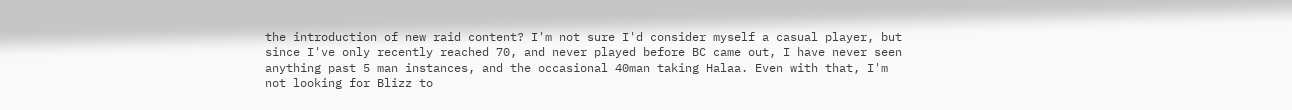the introduction of new raid content? I'm not sure I'd consider myself a casual player, but since I've only recently reached 70, and never played before BC came out, I have never seen anything past 5 man instances, and the occasional 40man taking Halaa. Even with that, I'm not looking for Blizz to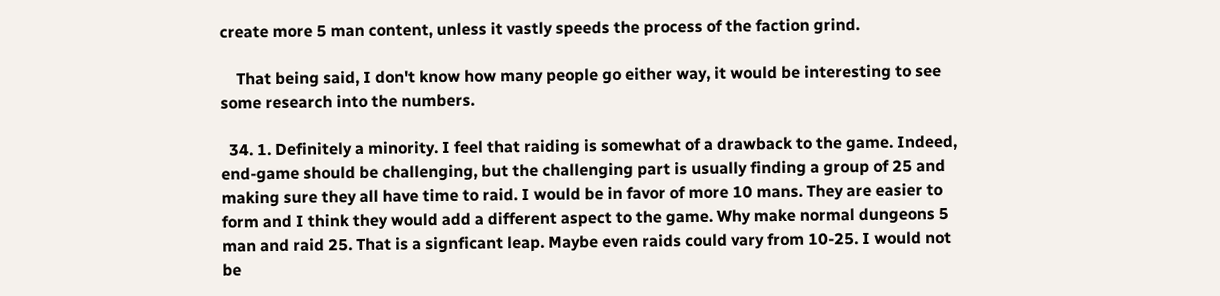create more 5 man content, unless it vastly speeds the process of the faction grind.

    That being said, I don't know how many people go either way, it would be interesting to see some research into the numbers.

  34. 1. Definitely a minority. I feel that raiding is somewhat of a drawback to the game. Indeed, end-game should be challenging, but the challenging part is usually finding a group of 25 and making sure they all have time to raid. I would be in favor of more 10 mans. They are easier to form and I think they would add a different aspect to the game. Why make normal dungeons 5 man and raid 25. That is a signficant leap. Maybe even raids could vary from 10-25. I would not be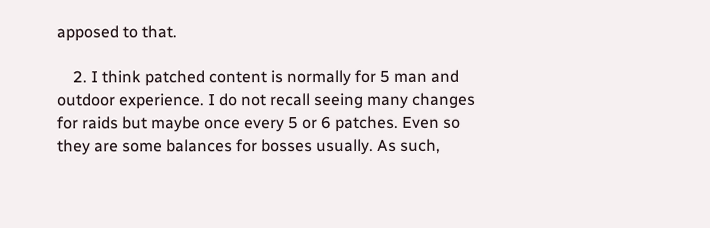apposed to that.

    2. I think patched content is normally for 5 man and outdoor experience. I do not recall seeing many changes for raids but maybe once every 5 or 6 patches. Even so they are some balances for bosses usually. As such,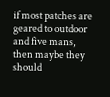if most patches are geared to outdoor and five mans, then maybe they should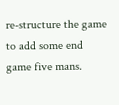re-structure the game to add some end game five mans.